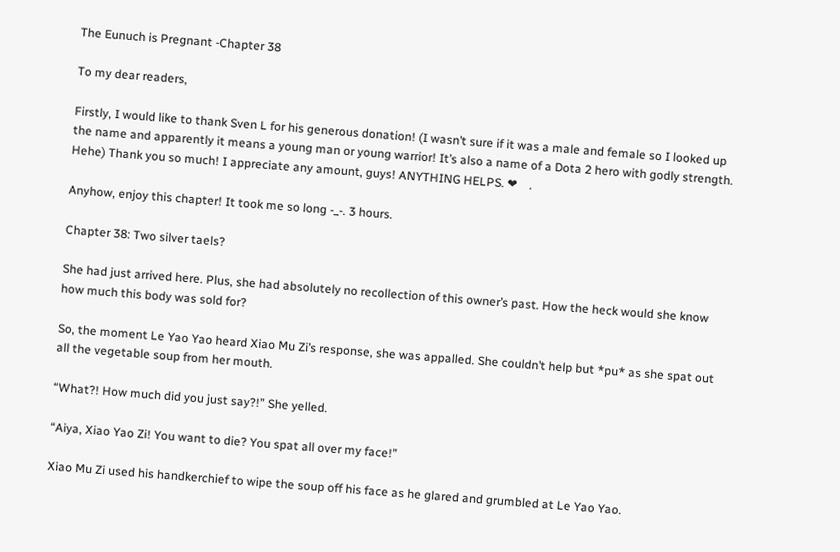The Eunuch is Pregnant -Chapter 38

To my dear readers,

Firstly, I would like to thank Sven L for his generous donation! (I wasn’t sure if it was a male and female so I looked up the name and apparently it means a young man or young warrior! It’s also a name of a Dota 2 hero with godly strength. Hehe) Thank you so much! I appreciate any amount, guys! ANYTHING HELPS. ❤    .

Anyhow, enjoy this chapter! It took me so long -_-. 3 hours.

Chapter 38: Two silver taels?

She had just arrived here. Plus, she had absolutely no recollection of this owner’s past. How the heck would she know how much this body was sold for?

So, the moment Le Yao Yao heard Xiao Mu Zi’s response, she was appalled. She couldn’t help but *pu* as she spat out all the vegetable soup from her mouth.

“What?! How much did you just say?!” She yelled.

“Aiya, Xiao Yao Zi! You want to die? You spat all over my face!”

Xiao Mu Zi used his handkerchief to wipe the soup off his face as he glared and grumbled at Le Yao Yao.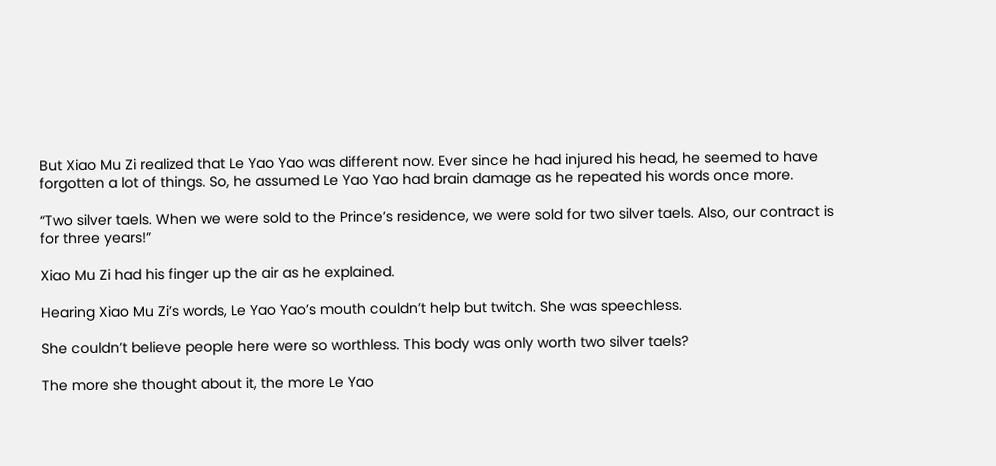But Xiao Mu Zi realized that Le Yao Yao was different now. Ever since he had injured his head, he seemed to have forgotten a lot of things. So, he assumed Le Yao Yao had brain damage as he repeated his words once more.

“Two silver taels. When we were sold to the Prince’s residence, we were sold for two silver taels. Also, our contract is for three years!”

Xiao Mu Zi had his finger up the air as he explained.

Hearing Xiao Mu Zi’s words, Le Yao Yao’s mouth couldn’t help but twitch. She was speechless.

She couldn’t believe people here were so worthless. This body was only worth two silver taels?

The more she thought about it, the more Le Yao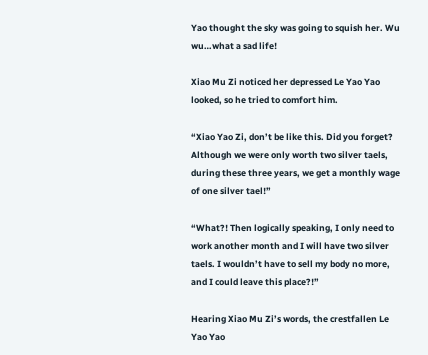Yao thought the sky was going to squish her. Wu wu…what a sad life!

Xiao Mu Zi noticed her depressed Le Yao Yao looked, so he tried to comfort him.

“Xiao Yao Zi, don’t be like this. Did you forget? Although we were only worth two silver taels, during these three years, we get a monthly wage of one silver tael!”

“What?! Then logically speaking, I only need to work another month and I will have two silver taels. I wouldn’t have to sell my body no more, and I could leave this place?!”

Hearing Xiao Mu Zi’s words, the crestfallen Le Yao Yao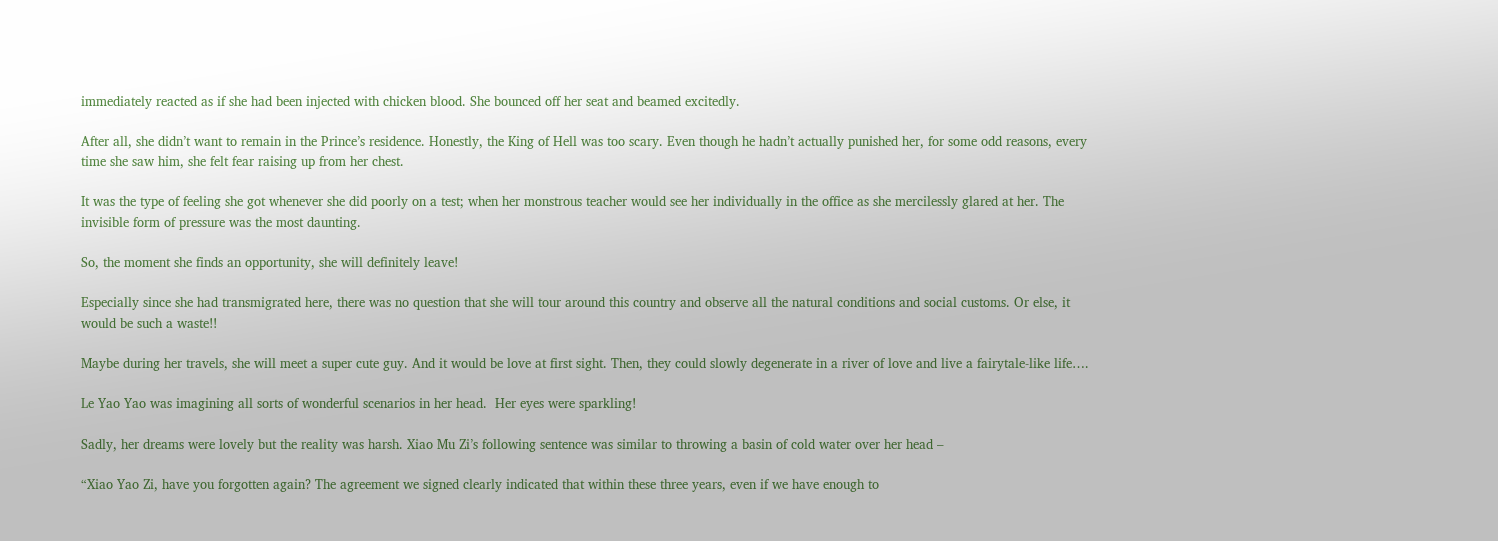immediately reacted as if she had been injected with chicken blood. She bounced off her seat and beamed excitedly.

After all, she didn’t want to remain in the Prince’s residence. Honestly, the King of Hell was too scary. Even though he hadn’t actually punished her, for some odd reasons, every time she saw him, she felt fear raising up from her chest.

It was the type of feeling she got whenever she did poorly on a test; when her monstrous teacher would see her individually in the office as she mercilessly glared at her. The invisible form of pressure was the most daunting.

So, the moment she finds an opportunity, she will definitely leave!

Especially since she had transmigrated here, there was no question that she will tour around this country and observe all the natural conditions and social customs. Or else, it would be such a waste!!

Maybe during her travels, she will meet a super cute guy. And it would be love at first sight. Then, they could slowly degenerate in a river of love and live a fairytale-like life….

Le Yao Yao was imagining all sorts of wonderful scenarios in her head.  Her eyes were sparkling!

Sadly, her dreams were lovely but the reality was harsh. Xiao Mu Zi’s following sentence was similar to throwing a basin of cold water over her head –

“Xiao Yao Zi, have you forgotten again? The agreement we signed clearly indicated that within these three years, even if we have enough to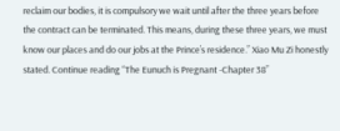reclaim our bodies, it is compulsory we wait until after the three years before the contract can be terminated. This means, during these three years, we must know our places and do our jobs at the Prince’s residence.” Xiao Mu Zi honestly stated. Continue reading “The Eunuch is Pregnant -Chapter 38”